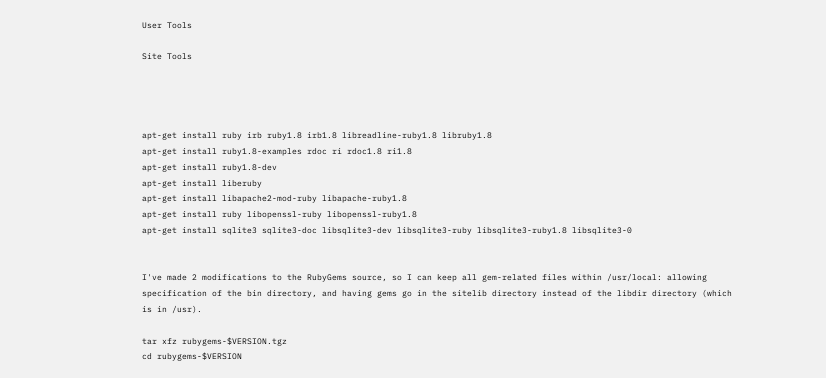User Tools

Site Tools




apt-get install ruby irb ruby1.8 irb1.8 libreadline-ruby1.8 libruby1.8
apt-get install ruby1.8-examples rdoc ri rdoc1.8 ri1.8
apt-get install ruby1.8-dev
apt-get install liberuby
apt-get install libapache2-mod-ruby libapache-ruby1.8
apt-get install ruby libopenssl-ruby libopenssl-ruby1.8
apt-get install sqlite3 sqlite3-doc libsqlite3-dev libsqlite3-ruby libsqlite3-ruby1.8 libsqlite3-0


I've made 2 modifications to the RubyGems source, so I can keep all gem-related files within /usr/local: allowing specification of the bin directory, and having gems go in the sitelib directory instead of the libdir directory (which is in /usr).

tar xfz rubygems-$VERSION.tgz
cd rubygems-$VERSION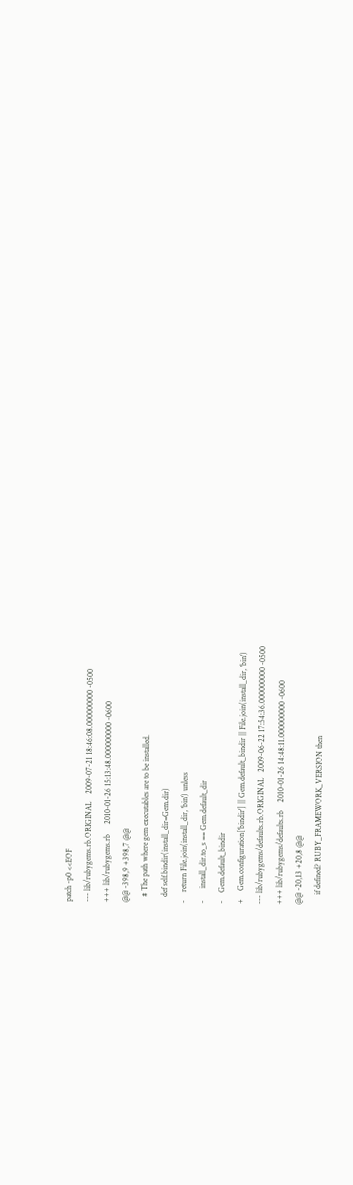patch -p0 <<EOF
--- lib/rubygems.rb.ORIGINAL    2009-07-21 18:46:08.000000000 -0500
+++ lib/rubygems.rb     2010-01-26 15:13:48.000000000 -0600
@@ -398,9 +398,7 @@
   # The path where gem executables are to be installed.
   def self.bindir(install_dir=Gem.dir)
-    return File.join(install_dir, 'bin') unless
-      install_dir.to_s == Gem.default_dir
-    Gem.default_bindir
+    Gem.configuration['bindir'] || Gem.default_bindir || File.join(install_dir, 'bin')
--- lib/rubygems/defaults.rb.ORIGINAL   2009-06-22 17:54:36.000000000 -0500
+++ lib/rubygems/defaults.rb    2010-01-26 14:48:11.000000000 -0600
@@ -20,13 +20,8 @@
     if defined? RUBY_FRAMEWORK_VERSION then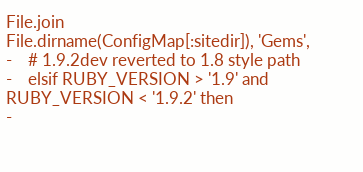File.join File.dirname(ConfigMap[:sitedir]), 'Gems',
-    # 1.9.2dev reverted to 1.8 style path
-    elsif RUBY_VERSION > '1.9' and RUBY_VERSION < '1.9.2' then
-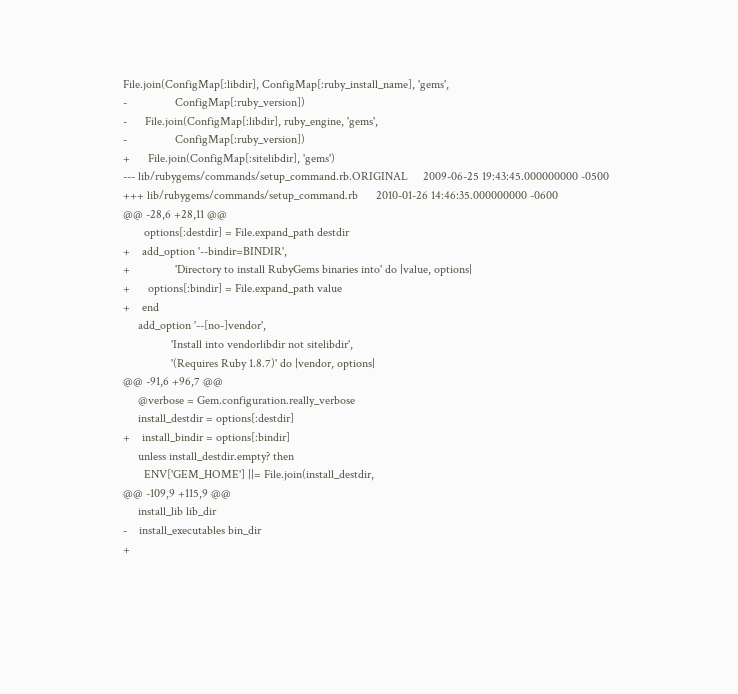File.join(ConfigMap[:libdir], ConfigMap[:ruby_install_name], 'gems',
-                ConfigMap[:ruby_version])
-      File.join(ConfigMap[:libdir], ruby_engine, 'gems',
-                ConfigMap[:ruby_version])
+      File.join(ConfigMap[:sitelibdir], 'gems')
--- lib/rubygems/commands/setup_command.rb.ORIGINAL     2009-06-25 19:43:45.000000000 -0500
+++ lib/rubygems/commands/setup_command.rb      2010-01-26 14:46:35.000000000 -0600
@@ -28,6 +28,11 @@
       options[:destdir] = File.expand_path destdir
+    add_option '--bindir=BINDIR',
+               'Directory to install RubyGems binaries into' do |value, options|
+      options[:bindir] = File.expand_path value
+    end
     add_option '--[no-]vendor',
                'Install into vendorlibdir not sitelibdir',
                '(Requires Ruby 1.8.7)' do |vendor, options|
@@ -91,6 +96,7 @@
     @verbose = Gem.configuration.really_verbose
     install_destdir = options[:destdir]
+    install_bindir = options[:bindir]
     unless install_destdir.empty? then
       ENV['GEM_HOME'] ||= File.join(install_destdir,
@@ -109,9 +115,9 @@
     install_lib lib_dir
-    install_executables bin_dir
+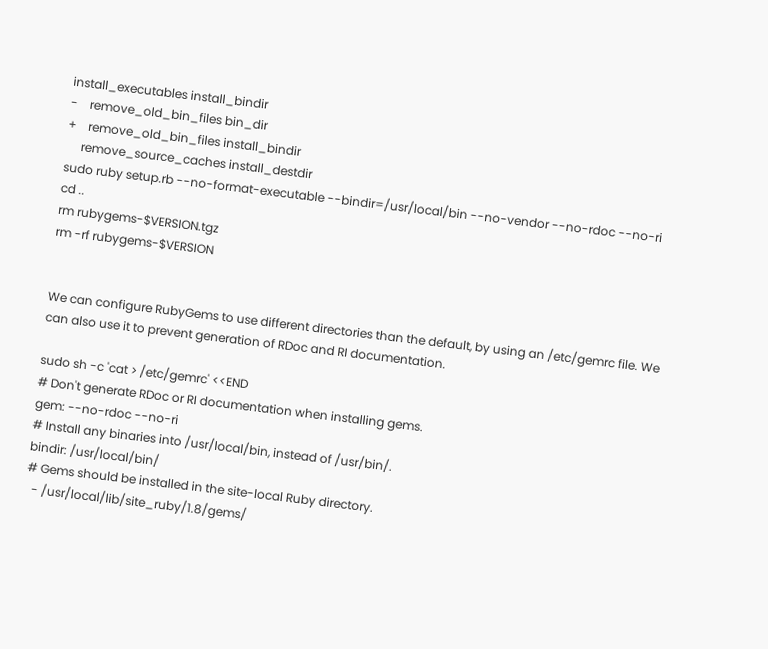install_executables install_bindir
-    remove_old_bin_files bin_dir
+    remove_old_bin_files install_bindir
     remove_source_caches install_destdir
sudo ruby setup.rb --no-format-executable --bindir=/usr/local/bin --no-vendor --no-rdoc --no-ri
cd ..
rm rubygems-$VERSION.tgz
rm -rf rubygems-$VERSION


We can configure RubyGems to use different directories than the default, by using an /etc/gemrc file. We can also use it to prevent generation of RDoc and RI documentation.

sudo sh -c 'cat > /etc/gemrc' <<END
# Don't generate RDoc or RI documentation when installing gems.
gem: --no-rdoc --no-ri
# Install any binaries into /usr/local/bin, instead of /usr/bin/.
bindir: /usr/local/bin/
# Gems should be installed in the site-local Ruby directory.
  - /usr/local/lib/site_ruby/1.8/gems/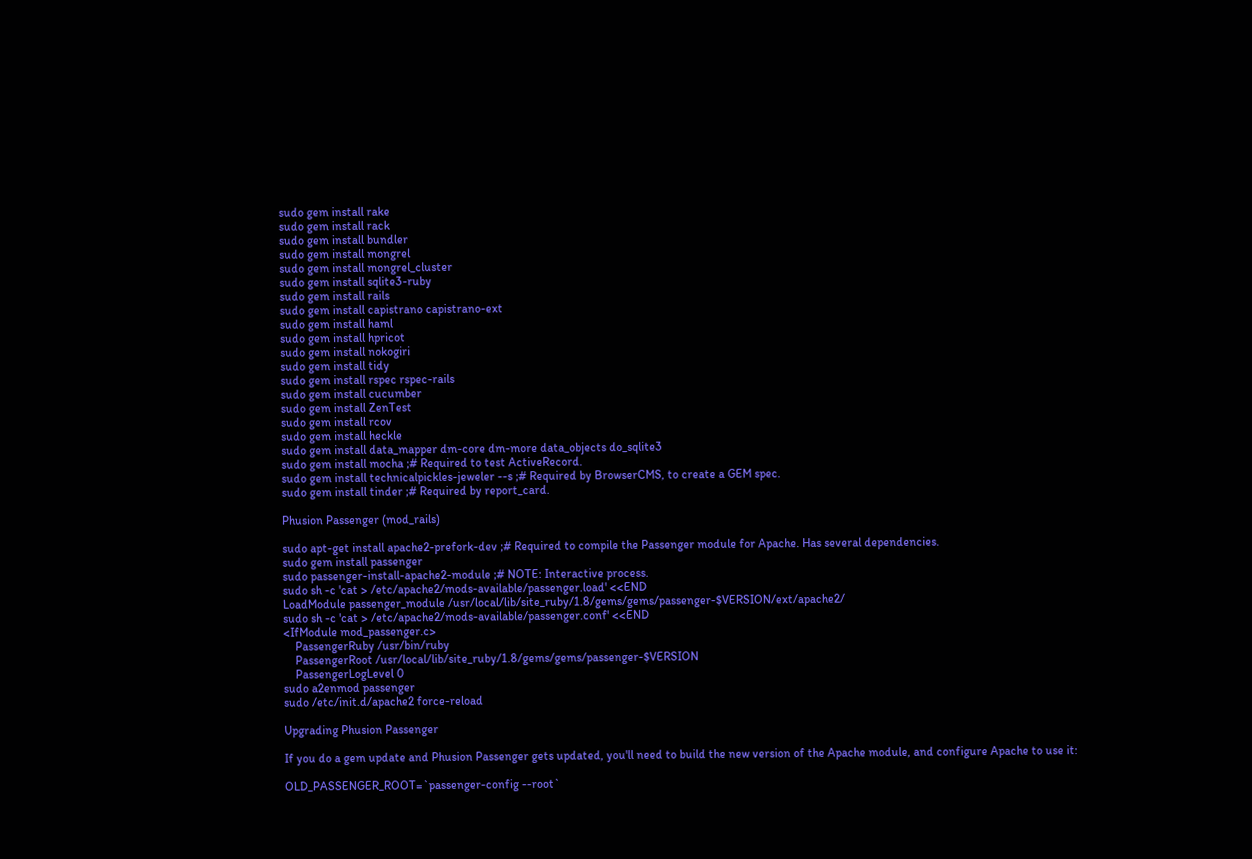sudo gem install rake
sudo gem install rack
sudo gem install bundler
sudo gem install mongrel
sudo gem install mongrel_cluster
sudo gem install sqlite3-ruby
sudo gem install rails
sudo gem install capistrano capistrano-ext
sudo gem install haml
sudo gem install hpricot
sudo gem install nokogiri
sudo gem install tidy
sudo gem install rspec rspec-rails
sudo gem install cucumber
sudo gem install ZenTest
sudo gem install rcov
sudo gem install heckle
sudo gem install data_mapper dm-core dm-more data_objects do_sqlite3
sudo gem install mocha ;# Required to test ActiveRecord.
sudo gem install technicalpickles-jeweler --s ;# Required by BrowserCMS, to create a GEM spec.
sudo gem install tinder ;# Required by report_card.

Phusion Passenger (mod_rails)

sudo apt-get install apache2-prefork-dev ;# Required to compile the Passenger module for Apache. Has several dependencies.
sudo gem install passenger
sudo passenger-install-apache2-module ;# NOTE: Interactive process.
sudo sh -c 'cat > /etc/apache2/mods-available/passenger.load' <<END
LoadModule passenger_module /usr/local/lib/site_ruby/1.8/gems/gems/passenger-$VERSION/ext/apache2/
sudo sh -c 'cat > /etc/apache2/mods-available/passenger.conf' <<END
<IfModule mod_passenger.c>
    PassengerRuby /usr/bin/ruby
    PassengerRoot /usr/local/lib/site_ruby/1.8/gems/gems/passenger-$VERSION
    PassengerLogLevel 0
sudo a2enmod passenger
sudo /etc/init.d/apache2 force-reload

Upgrading Phusion Passenger

If you do a gem update and Phusion Passenger gets updated, you'll need to build the new version of the Apache module, and configure Apache to use it:

OLD_PASSENGER_ROOT=`passenger-config --root`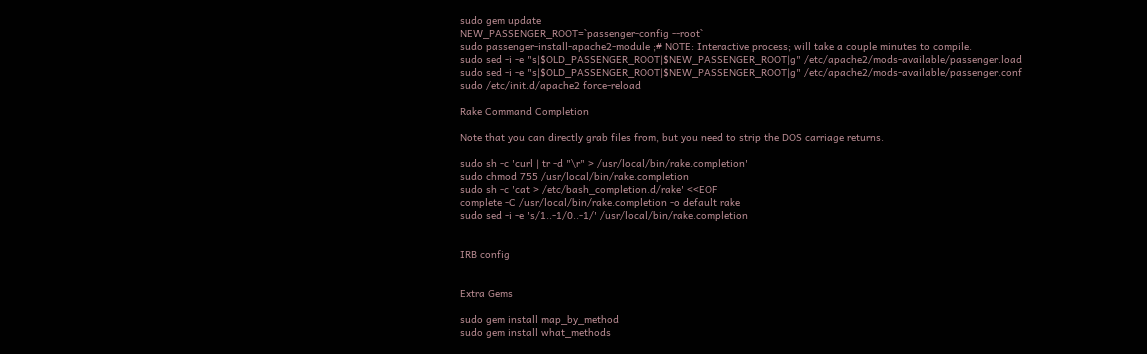sudo gem update
NEW_PASSENGER_ROOT=`passenger-config --root`
sudo passenger-install-apache2-module ;# NOTE: Interactive process; will take a couple minutes to compile.
sudo sed -i -e "s|$OLD_PASSENGER_ROOT|$NEW_PASSENGER_ROOT|g" /etc/apache2/mods-available/passenger.load
sudo sed -i -e "s|$OLD_PASSENGER_ROOT|$NEW_PASSENGER_ROOT|g" /etc/apache2/mods-available/passenger.conf
sudo /etc/init.d/apache2 force-reload

Rake Command Completion

Note that you can directly grab files from, but you need to strip the DOS carriage returns.

sudo sh -c 'curl | tr -d "\r" > /usr/local/bin/rake.completion'
sudo chmod 755 /usr/local/bin/rake.completion
sudo sh -c 'cat > /etc/bash_completion.d/rake' <<EOF
complete -C /usr/local/bin/rake.completion -o default rake
sudo sed -i -e 's/1..-1/0..-1/' /usr/local/bin/rake.completion


IRB config


Extra Gems

sudo gem install map_by_method
sudo gem install what_methods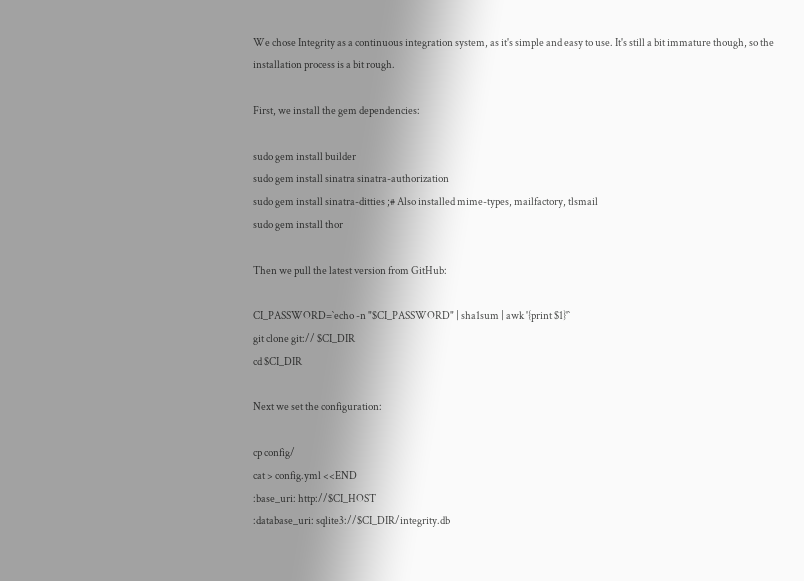We chose Integrity as a continuous integration system, as it's simple and easy to use. It's still a bit immature though, so the installation process is a bit rough.

First, we install the gem dependencies:

sudo gem install builder
sudo gem install sinatra sinatra-authorization
sudo gem install sinatra-ditties ;# Also installed mime-types, mailfactory, tlsmail
sudo gem install thor

Then we pull the latest version from GitHub:

CI_PASSWORD=`echo -n "$CI_PASSWORD" | sha1sum | awk '{print $1}'`
git clone git:// $CI_DIR
cd $CI_DIR

Next we set the configuration:

cp config/
cat > config.yml <<END
:base_uri: http://$CI_HOST
:database_uri: sqlite3://$CI_DIR/integrity.db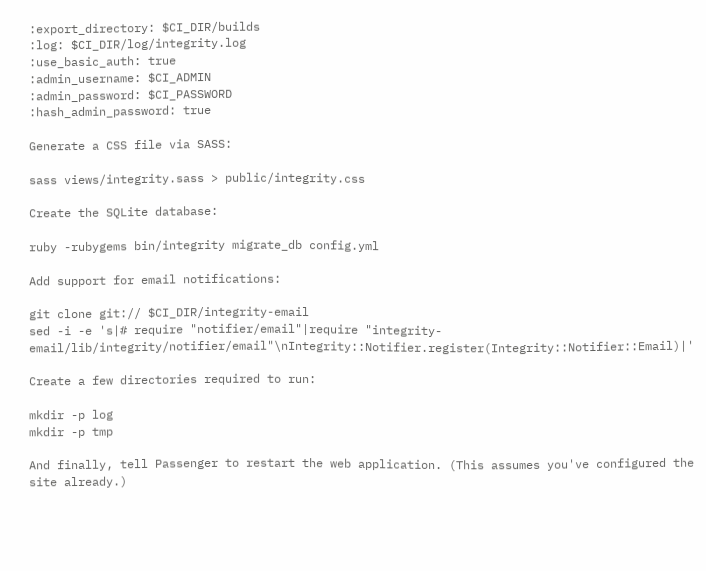:export_directory: $CI_DIR/builds
:log: $CI_DIR/log/integrity.log
:use_basic_auth: true
:admin_username: $CI_ADMIN
:admin_password: $CI_PASSWORD
:hash_admin_password: true

Generate a CSS file via SASS:

sass views/integrity.sass > public/integrity.css

Create the SQLite database:

ruby -rubygems bin/integrity migrate_db config.yml

Add support for email notifications:

git clone git:// $CI_DIR/integrity-email
sed -i -e 's|# require "notifier/email"|require "integrity-email/lib/integrity/notifier/email"\nIntegrity::Notifier.register(Integrity::Notifier::Email)|'

Create a few directories required to run:

mkdir -p log
mkdir -p tmp

And finally, tell Passenger to restart the web application. (This assumes you've configured the site already.)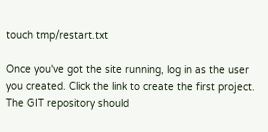touch tmp/restart.txt

Once you've got the site running, log in as the user you created. Click the link to create the first project. The GIT repository should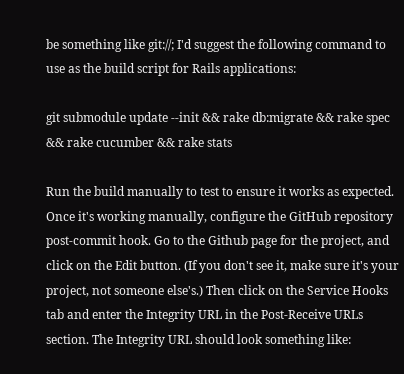be something like git://; I'd suggest the following command to use as the build script for Rails applications:

git submodule update --init && rake db:migrate && rake spec && rake cucumber && rake stats

Run the build manually to test to ensure it works as expected. Once it's working manually, configure the GitHub repository post-commit hook. Go to the Github page for the project, and click on the Edit button. (If you don't see it, make sure it's your project, not someone else's.) Then click on the Service Hooks tab and enter the Integrity URL in the Post-Receive URLs section. The Integrity URL should look something like: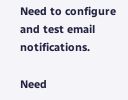Need to configure and test email notifications.

Need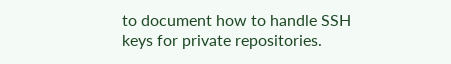to document how to handle SSH keys for private repositories.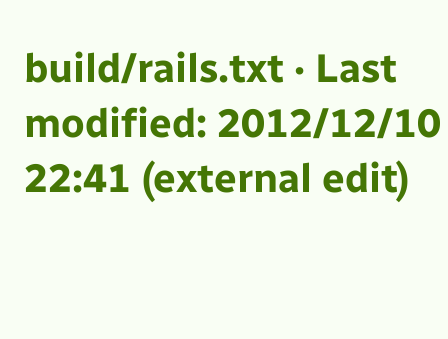build/rails.txt · Last modified: 2012/12/10 22:41 (external edit)